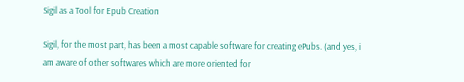Sigil as a Tool for Epub Creation

Sigil, for the most part, has been a most capable software for creating ePubs. (and yes, i am aware of other softwares which are more oriented for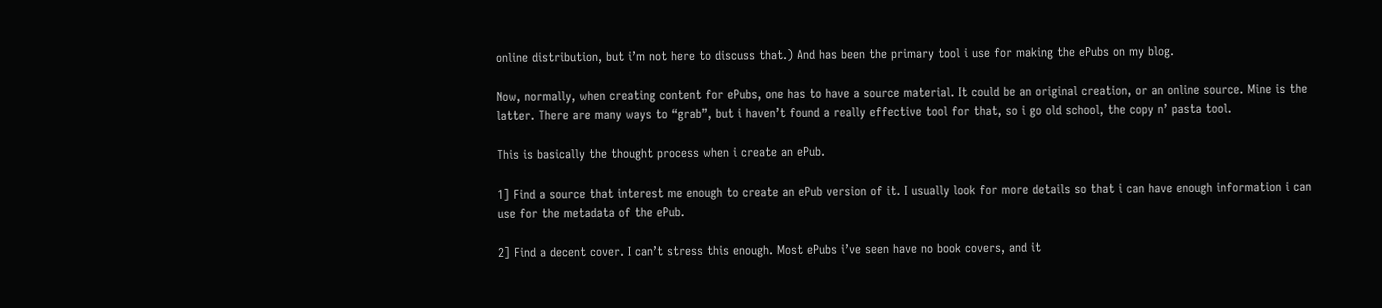online distribution, but i’m not here to discuss that.) And has been the primary tool i use for making the ePubs on my blog.

Now, normally, when creating content for ePubs, one has to have a source material. It could be an original creation, or an online source. Mine is the latter. There are many ways to “grab”, but i haven’t found a really effective tool for that, so i go old school, the copy n’ pasta tool.

This is basically the thought process when i create an ePub.

1] Find a source that interest me enough to create an ePub version of it. I usually look for more details so that i can have enough information i can use for the metadata of the ePub.

2] Find a decent cover. I can’t stress this enough. Most ePubs i’ve seen have no book covers, and it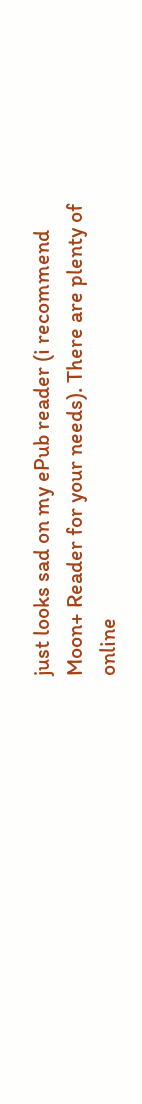just looks sad on my ePub reader (i recommend Moon+ Reader for your needs). There are plenty of online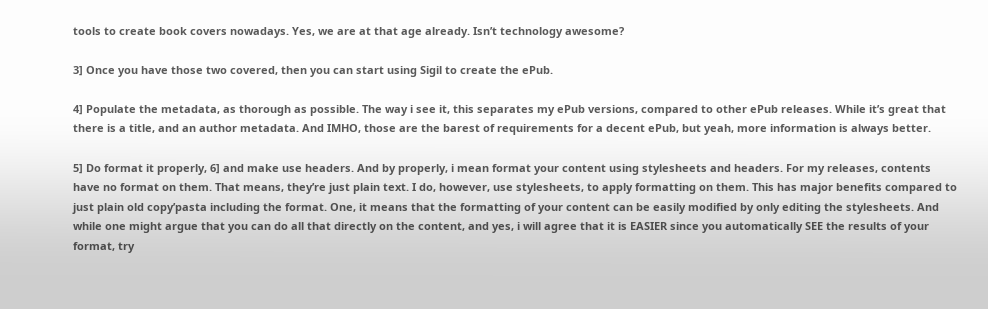tools to create book covers nowadays. Yes, we are at that age already. Isn’t technology awesome?

3] Once you have those two covered, then you can start using Sigil to create the ePub.

4] Populate the metadata, as thorough as possible. The way i see it, this separates my ePub versions, compared to other ePub releases. While it’s great that there is a title, and an author metadata. And IMHO, those are the barest of requirements for a decent ePub, but yeah, more information is always better.

5] Do format it properly, 6] and make use headers. And by properly, i mean format your content using stylesheets and headers. For my releases, contents have no format on them. That means, they’re just plain text. I do, however, use stylesheets, to apply formatting on them. This has major benefits compared to just plain old copy’pasta including the format. One, it means that the formatting of your content can be easily modified by only editing the stylesheets. And while one might argue that you can do all that directly on the content, and yes, i will agree that it is EASIER since you automatically SEE the results of your format, try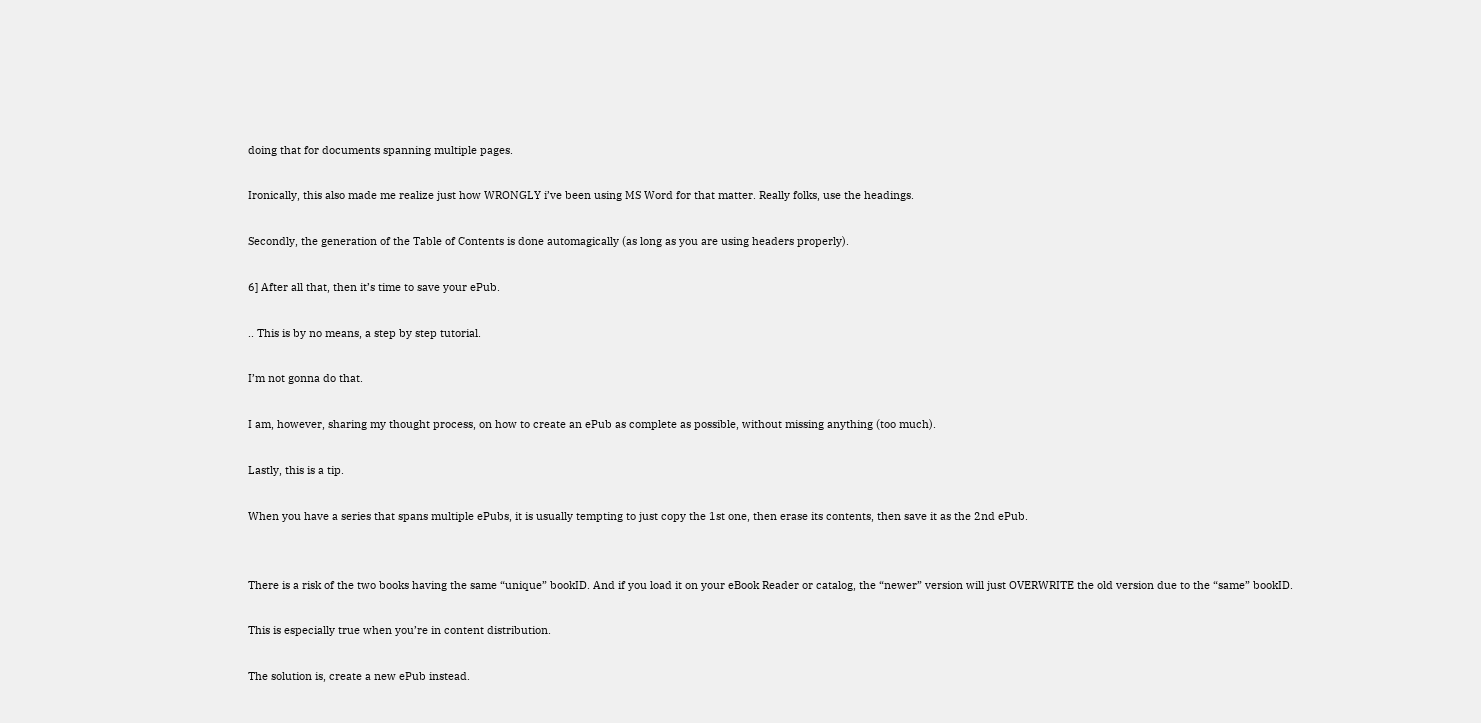doing that for documents spanning multiple pages.

Ironically, this also made me realize just how WRONGLY i’ve been using MS Word for that matter. Really folks, use the headings.

Secondly, the generation of the Table of Contents is done automagically (as long as you are using headers properly).

6] After all that, then it’s time to save your ePub.

.. This is by no means, a step by step tutorial.

I’m not gonna do that.

I am, however, sharing my thought process, on how to create an ePub as complete as possible, without missing anything (too much).

Lastly, this is a tip.

When you have a series that spans multiple ePubs, it is usually tempting to just copy the 1st one, then erase its contents, then save it as the 2nd ePub.


There is a risk of the two books having the same “unique” bookID. And if you load it on your eBook Reader or catalog, the “newer” version will just OVERWRITE the old version due to the “same” bookID.

This is especially true when you’re in content distribution.

The solution is, create a new ePub instead.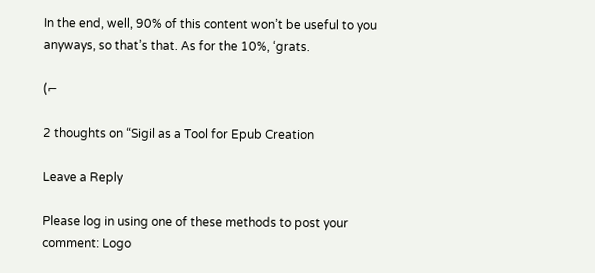In the end, well, 90% of this content won’t be useful to you anyways, so that’s that. As for the 10%, ‘grats.

(⌐

2 thoughts on “Sigil as a Tool for Epub Creation

Leave a Reply

Please log in using one of these methods to post your comment: Logo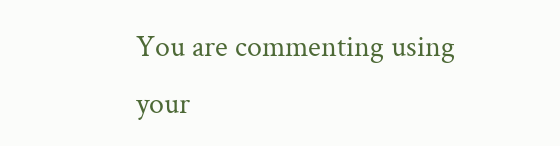You are commenting using your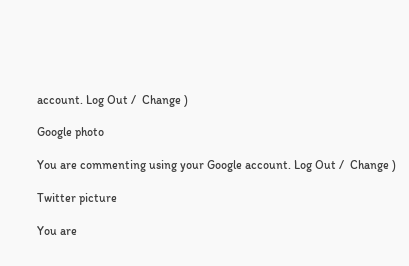account. Log Out /  Change )

Google photo

You are commenting using your Google account. Log Out /  Change )

Twitter picture

You are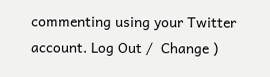commenting using your Twitter account. Log Out /  Change )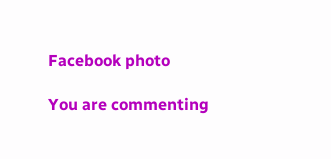Facebook photo

You are commenting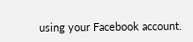using your Facebook account.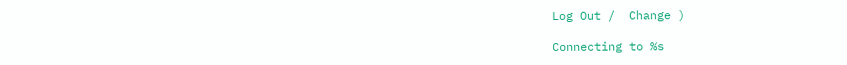Log Out /  Change )

Connecting to %s